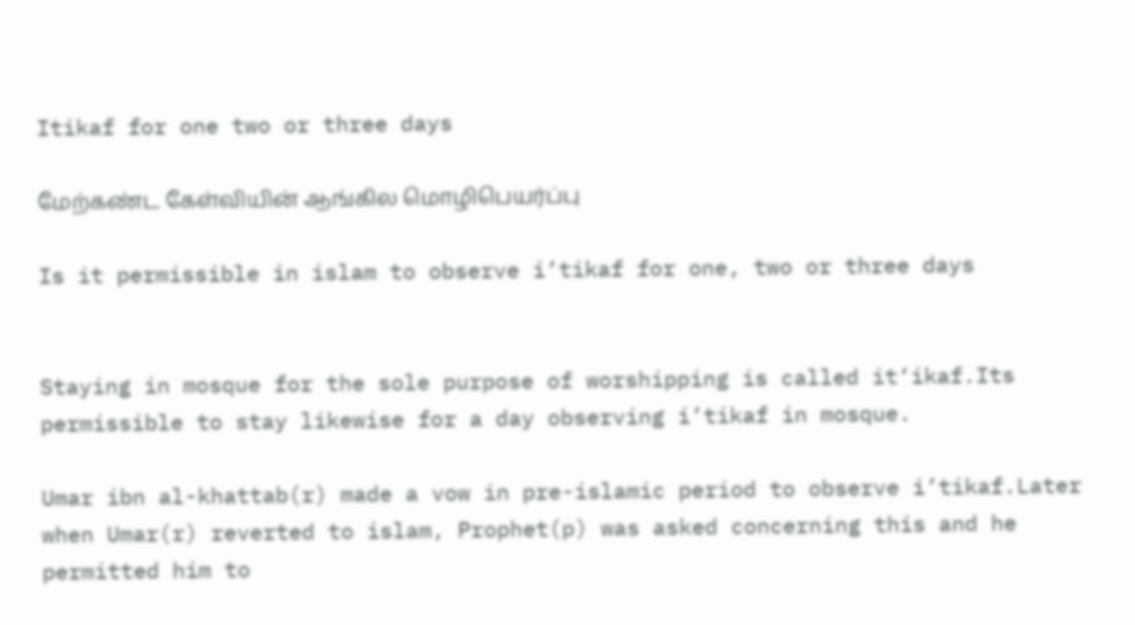Itikaf for one two or three days

மேற்கண்ட கேள்வியின் ஆங்கில மொழிபெயர்ப்பு

Is it permissible in islam to observe i’tikaf for one, two or three days


Staying in mosque for the sole purpose of worshipping is called it‘ikaf.Its permissible to stay likewise for a day observing i’tikaf in mosque.

Umar ibn al-khattab(r) made a vow in pre-islamic period to observe i’tikaf.Later when Umar(r) reverted to islam, Prophet(p) was asked concerning this and he permitted him to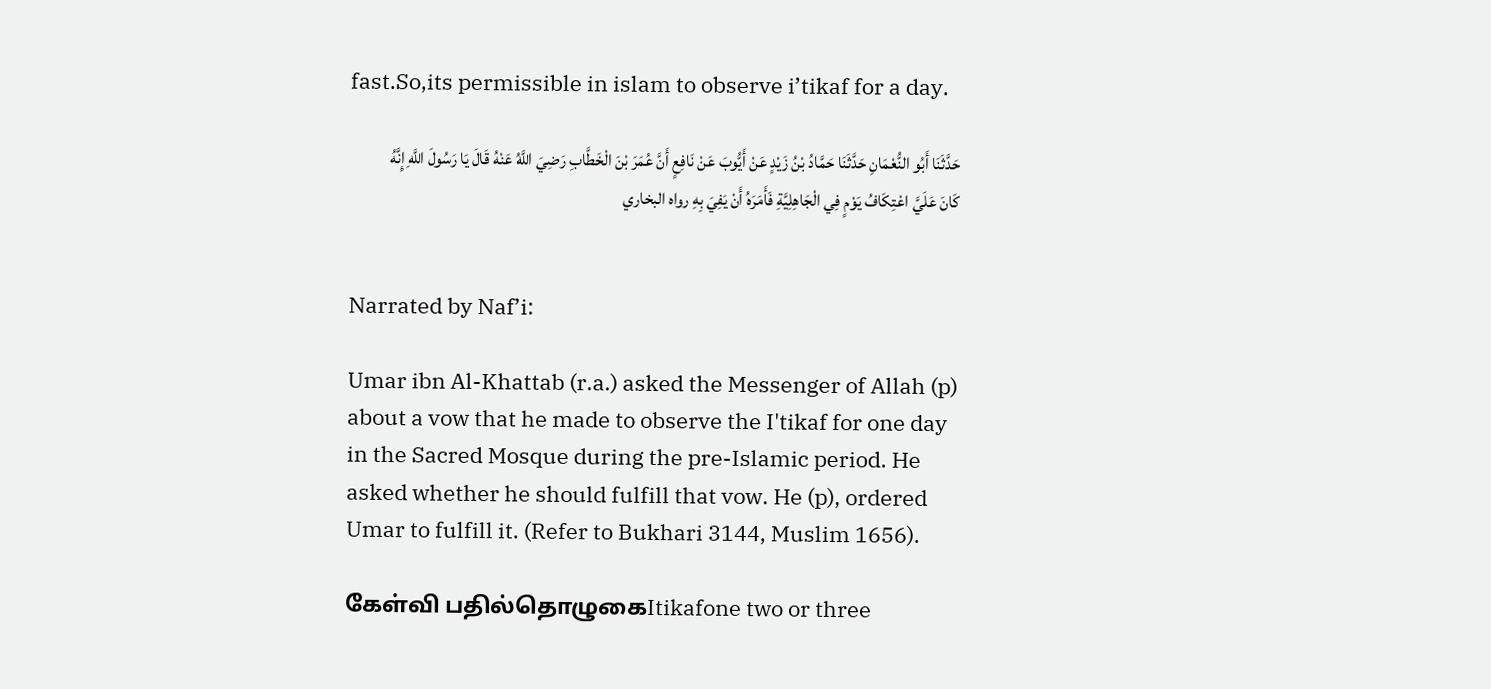fast.So,its permissible in islam to observe i’tikaf for a day.

حَدَّثَنَا أَبُو النُّعْمَانِ حَدَّثَنَا حَمَّادُ بْنُ زَيْدٍ عَنْ أَيُّوبَ عَنْ نَافِعٍ أَنَّ عُمَرَ بْنَ الْخَطَّابِ رَضِيَ اللَّهُ عَنْهُ قَالَ يَا رَسُولَ اللَّهِ إِنَّهُ كَانَ عَلَيَّ اعْتِكَافُ يَوْمٍ فِي الْجَاهِلِيَّةِ فَأَمَرَهُ أَنْ يَفِيَ بِهِ رواه البخاري


Narrated by Naf’i:

Umar ibn Al-Khattab (r.a.) asked the Messenger of Allah (p) about a vow that he made to observe the I'tikaf for one day in the Sacred Mosque during the pre-Islamic period. He asked whether he should fulfill that vow. He (p), ordered Umar to fulfill it. (Refer to Bukhari 3144, Muslim 1656).

கேள்வி பதில்தொழுகைItikafone two or three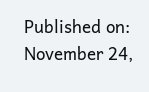Published on: November 24,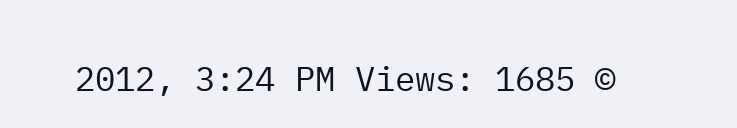2012, 3:24 PM Views: 1685 ©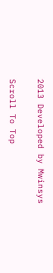2013 Developed by Mwinsys

Scroll To Top